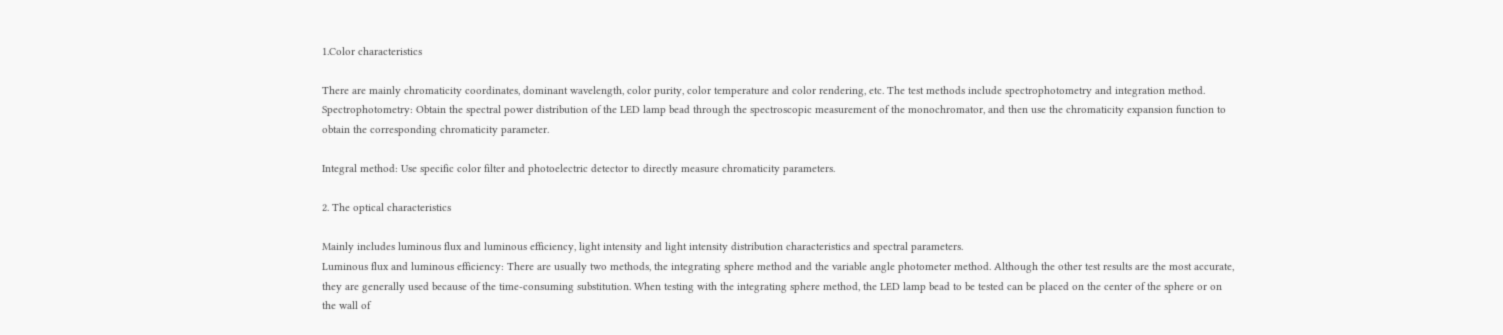1.Color characteristics

There are mainly chromaticity coordinates, dominant wavelength, color purity, color temperature and color rendering, etc. The test methods include spectrophotometry and integration method.
Spectrophotometry: Obtain the spectral power distribution of the LED lamp bead through the spectroscopic measurement of the monochromator, and then use the chromaticity expansion function to obtain the corresponding chromaticity parameter.

Integral method: Use specific color filter and photoelectric detector to directly measure chromaticity parameters.

2. The optical characteristics

Mainly includes luminous flux and luminous efficiency, light intensity and light intensity distribution characteristics and spectral parameters.
Luminous flux and luminous efficiency: There are usually two methods, the integrating sphere method and the variable angle photometer method. Although the other test results are the most accurate, they are generally used because of the time-consuming substitution. When testing with the integrating sphere method, the LED lamp bead to be tested can be placed on the center of the sphere or on the wall of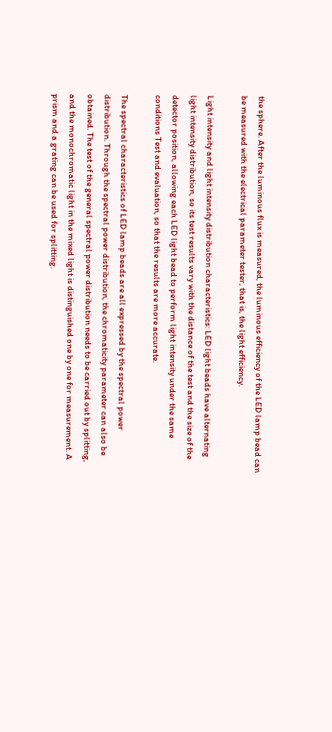the sphere. After the luminous flux is measured, the luminous efficiency of the LED lamp bead can be measured with the electrical parameter tester, that is, the light efficiency.

Light intensity and light intensity distribution characteristics: LED light beads have alternating light intensity distribution, so its test results vary with the distance of the test and the size of the detector position, allowing each LED light bead to perform light intensity under the same conditions Test and evaluation, so that the results are more accurate.

The spectral characteristics of LED lamp beads are all expressed by the spectral power distribution. Through the spectral power distribution, the chromaticity parameter can also be obtained. The test of the general spectral power distribution needs to be carried out by splitting, and the monochromatic light in the mixed light is distinguished one by one for measurement. A prism and a grating can be used for splitting.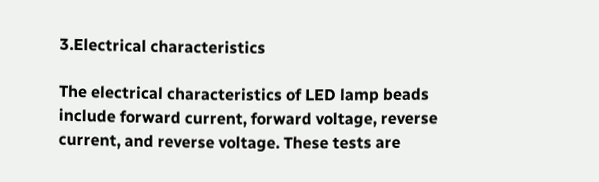3.Electrical characteristics

The electrical characteristics of LED lamp beads include forward current, forward voltage, reverse current, and reverse voltage. These tests are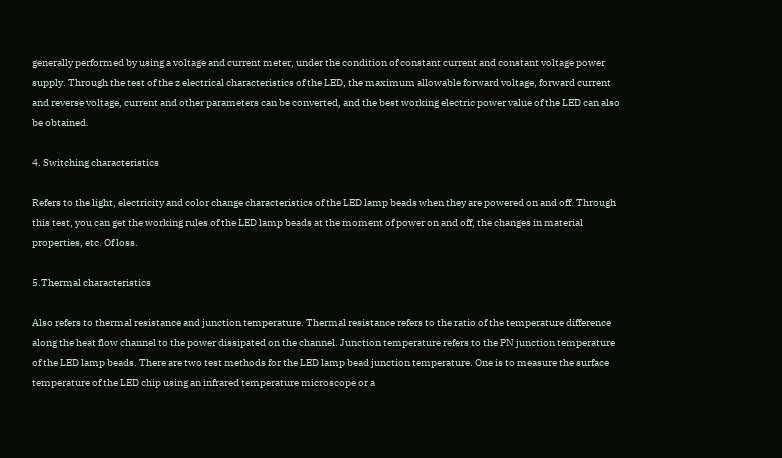generally performed by using a voltage and current meter, under the condition of constant current and constant voltage power supply. Through the test of the z electrical characteristics of the LED, the maximum allowable forward voltage, forward current and reverse voltage, current and other parameters can be converted, and the best working electric power value of the LED can also be obtained.

4. Switching characteristics

Refers to the light, electricity and color change characteristics of the LED lamp beads when they are powered on and off. Through this test, you can get the working rules of the LED lamp beads at the moment of power on and off, the changes in material properties, etc. Of loss.

5.Thermal characteristics

Also refers to thermal resistance and junction temperature. Thermal resistance refers to the ratio of the temperature difference along the heat flow channel to the power dissipated on the channel. Junction temperature refers to the PN junction temperature of the LED lamp beads. There are two test methods for the LED lamp bead junction temperature. One is to measure the surface temperature of the LED chip using an infrared temperature microscope or a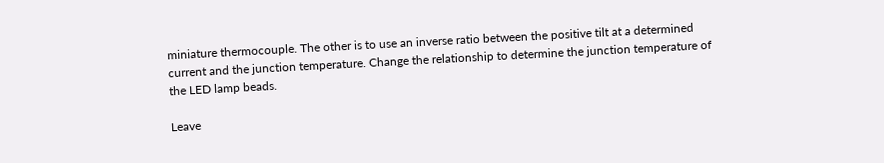miniature thermocouple. The other is to use an inverse ratio between the positive tilt at a determined current and the junction temperature. Change the relationship to determine the junction temperature of the LED lamp beads.

Leave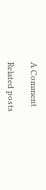A Comment

Related posts